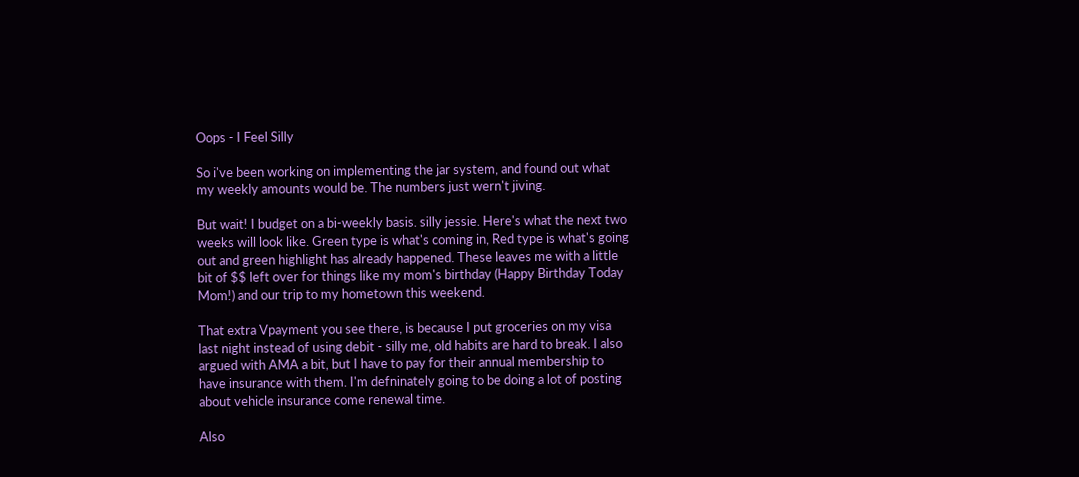Oops - I Feel Silly

So i've been working on implementing the jar system, and found out what my weekly amounts would be. The numbers just wern't jiving.

But wait! I budget on a bi-weekly basis. silly jessie. Here's what the next two weeks will look like. Green type is what's coming in, Red type is what's going out and green highlight has already happened. These leaves me with a little bit of $$ left over for things like my mom's birthday (Happy Birthday Today Mom!) and our trip to my hometown this weekend.

That extra Vpayment you see there, is because I put groceries on my visa last night instead of using debit - silly me, old habits are hard to break. I also argued with AMA a bit, but I have to pay for their annual membership to have insurance with them. I'm defninately going to be doing a lot of posting about vehicle insurance come renewal time.

Also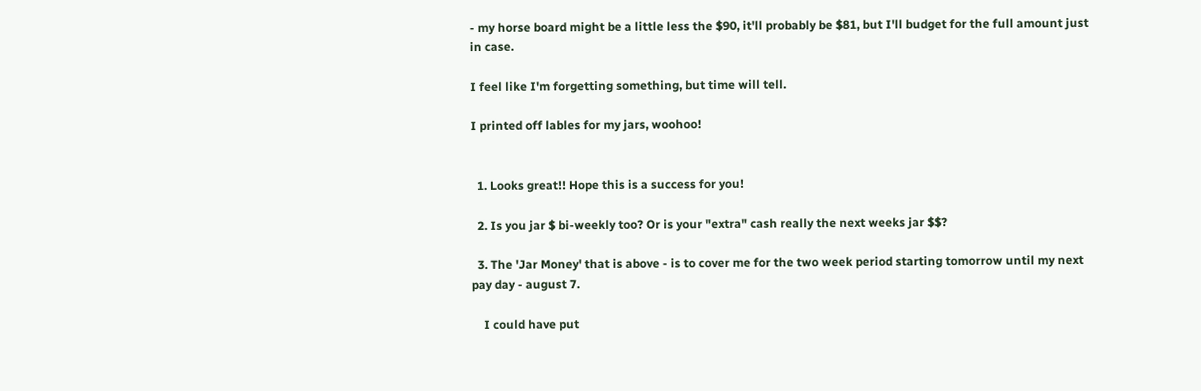- my horse board might be a little less the $90, it'll probably be $81, but I'll budget for the full amount just in case.

I feel like I'm forgetting something, but time will tell.

I printed off lables for my jars, woohoo!


  1. Looks great!! Hope this is a success for you!

  2. Is you jar $ bi-weekly too? Or is your "extra" cash really the next weeks jar $$?

  3. The 'Jar Money' that is above - is to cover me for the two week period starting tomorrow until my next pay day - august 7.

    I could have put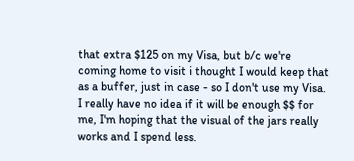that extra $125 on my Visa, but b/c we're coming home to visit i thought I would keep that as a buffer, just in case - so I don't use my Visa. I really have no idea if it will be enough $$ for me, I'm hoping that the visual of the jars really works and I spend less.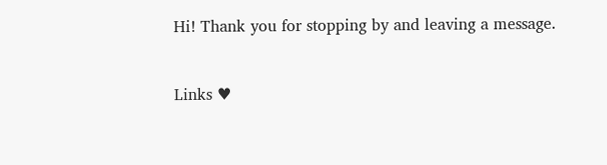Hi! Thank you for stopping by and leaving a message.


Links ♥